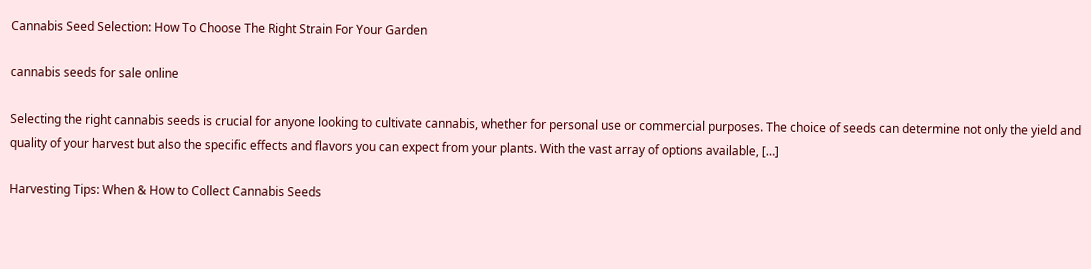Cannabis Seed Selection: How To Choose The Right Strain For Your Garden

cannabis seeds for sale online

Selecting the right cannabis seeds is crucial for anyone looking to cultivate cannabis, whether for personal use or commercial purposes. The choice of seeds can determine not only the yield and quality of your harvest but also the specific effects and flavors you can expect from your plants. With the vast array of options available, […]

Harvesting Tips: When & How to Collect Cannabis Seeds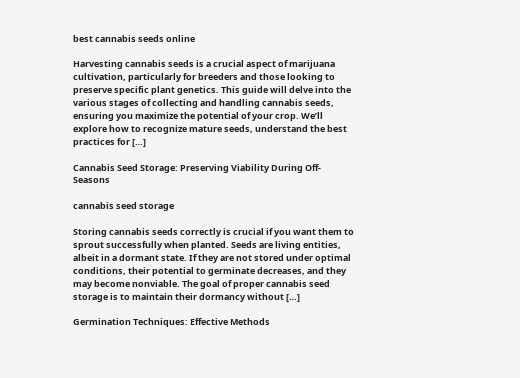best cannabis seeds online

Harvesting cannabis seeds is a crucial aspect of marijuana cultivation, particularly for breeders and those looking to preserve specific plant genetics. This guide will delve into the various stages of collecting and handling cannabis seeds, ensuring you maximize the potential of your crop. We’ll explore how to recognize mature seeds, understand the best practices for […]

Cannabis Seed Storage: Preserving Viability During Off-Seasons

cannabis seed storage

Storing cannabis seeds correctly is crucial if you want them to sprout successfully when planted. Seeds are living entities, albeit in a dormant state. If they are not stored under optimal conditions, their potential to germinate decreases, and they may become nonviable. The goal of proper cannabis seed storage is to maintain their dormancy without […]

Germination Techniques: Effective Methods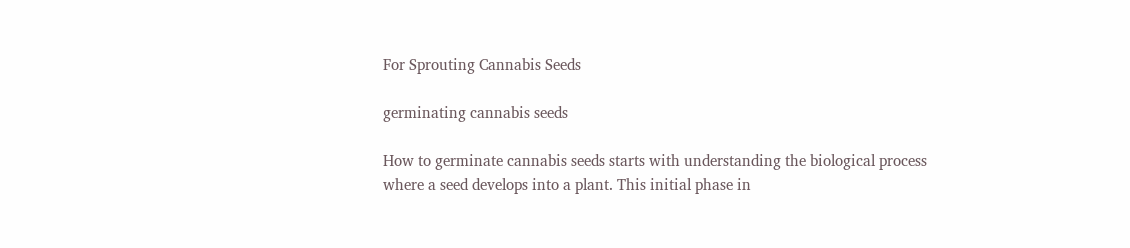For Sprouting Cannabis Seeds

germinating cannabis seeds

How to germinate cannabis seeds starts with understanding the biological process where a seed develops into a plant. This initial phase in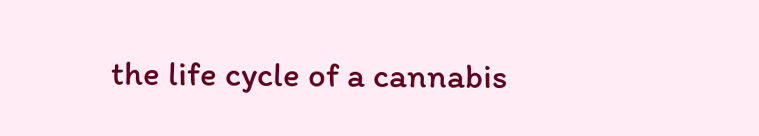the life cycle of a cannabis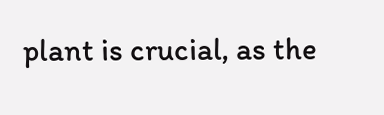plant is crucial, as the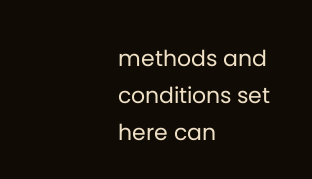methods and conditions set here can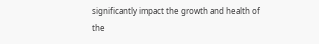significantly impact the growth and health of the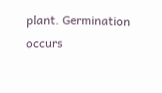plant. Germination occurs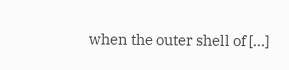when the outer shell of […]